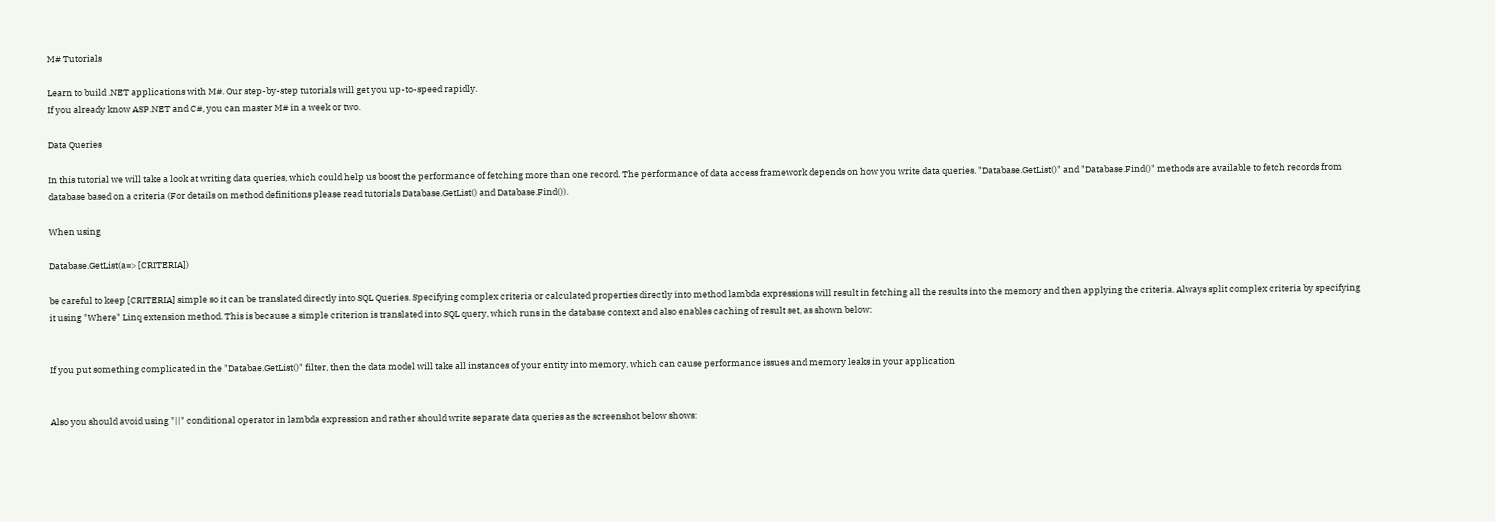M# Tutorials

Learn to build .NET applications with M#. Our step-by-step tutorials will get you up-to-speed rapidly.
If you already know ASP.NET and C#, you can master M# in a week or two.

Data Queries

In this tutorial we will take a look at writing data queries, which could help us boost the performance of fetching more than one record. The performance of data access framework depends on how you write data queries. "Database.GetList()" and "Database.Find()" methods are available to fetch records from database based on a criteria (For details on method definitions please read tutorials Database.GetList() and Database.Find()).

When using

Database.GetList(a=> [CRITERIA])

be careful to keep [CRITERIA] simple so it can be translated directly into SQL Queries. Specifying complex criteria or calculated properties directly into method lambda expressions will result in fetching all the results into the memory and then applying the criteria. Always split complex criteria by specifying it using "Where" Linq extension method. This is because a simple criterion is translated into SQL query, which runs in the database context and also enables caching of result set, as shown below:


If you put something complicated in the "Databae.GetList()" filter, then the data model will take all instances of your entity into memory, which can cause performance issues and memory leaks in your application


Also you should avoid using "||" conditional operator in lambda expression and rather should write separate data queries as the screenshot below shows: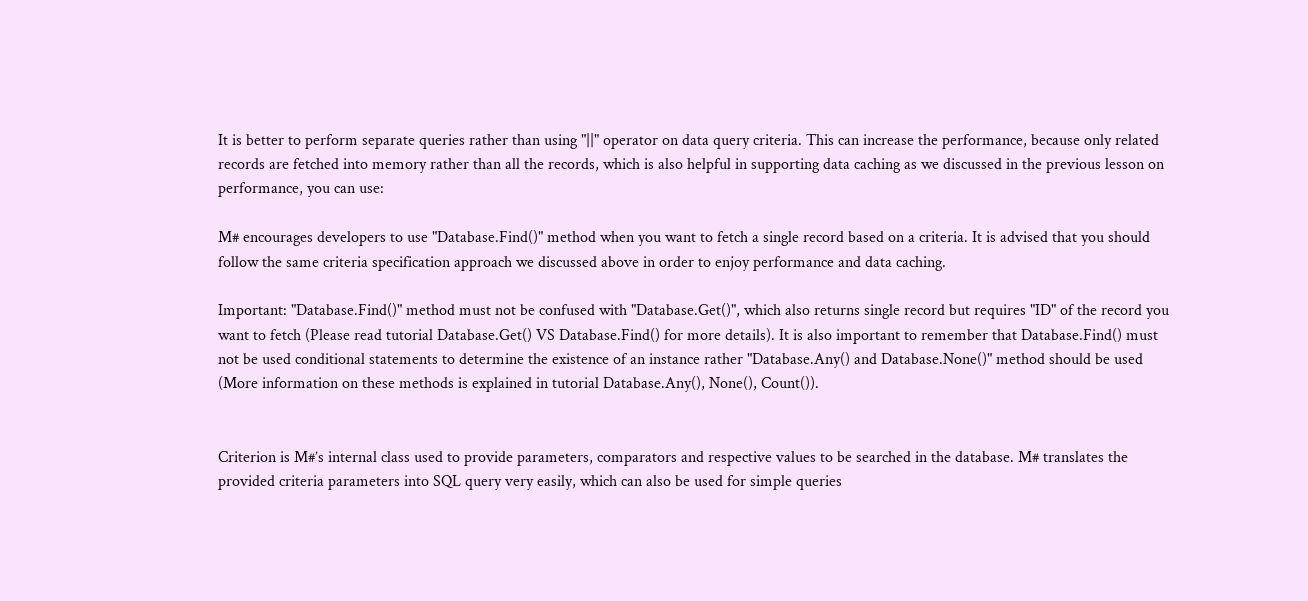It is better to perform separate queries rather than using "||" operator on data query criteria. This can increase the performance, because only related records are fetched into memory rather than all the records, which is also helpful in supporting data caching as we discussed in the previous lesson on performance, you can use:

M# encourages developers to use "Database.Find()" method when you want to fetch a single record based on a criteria. It is advised that you should follow the same criteria specification approach we discussed above in order to enjoy performance and data caching.

Important: "Database.Find()" method must not be confused with "Database.Get()", which also returns single record but requires "ID" of the record you want to fetch (Please read tutorial Database.Get() VS Database.Find() for more details). It is also important to remember that Database.Find() must not be used conditional statements to determine the existence of an instance rather "Database.Any() and Database.None()" method should be used (More information on these methods is explained in tutorial Database.Any(), None(), Count()).


Criterion is M#’s internal class used to provide parameters, comparators and respective values to be searched in the database. M# translates the provided criteria parameters into SQL query very easily, which can also be used for simple queries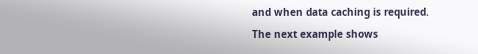and when data caching is required. The next example shows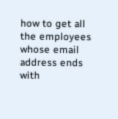how to get all the employees whose email address ends with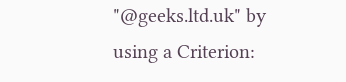"@geeks.ltd.uk" by using a Criterion: